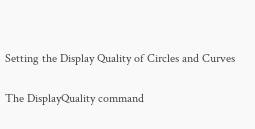Setting the Display Quality of Circles and Curves

The DisplayQuality command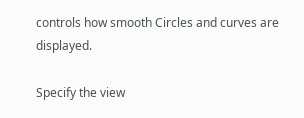controls how smooth Circles and curves are displayed.

Specify the view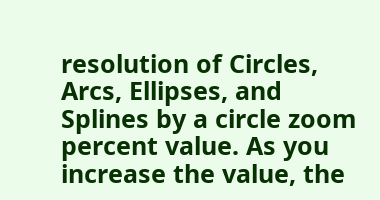resolution of Circles, Arcs, Ellipses, and Splines by a circle zoom percent value. As you increase the value, the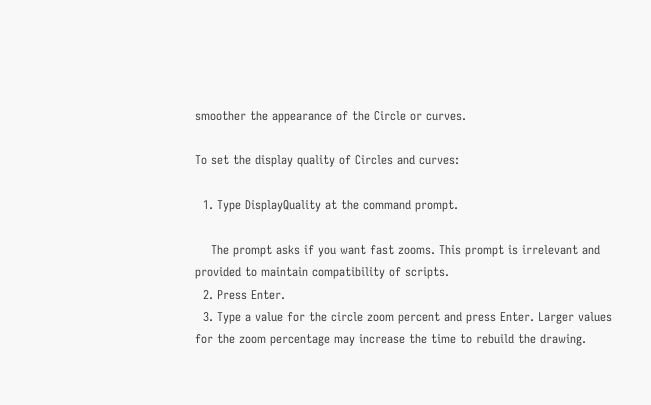smoother the appearance of the Circle or curves.

To set the display quality of Circles and curves:

  1. Type DisplayQuality at the command prompt.

    The prompt asks if you want fast zooms. This prompt is irrelevant and provided to maintain compatibility of scripts.
  2. Press Enter.
  3. Type a value for the circle zoom percent and press Enter. Larger values for the zoom percentage may increase the time to rebuild the drawing.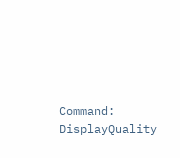Command: DisplayQuality